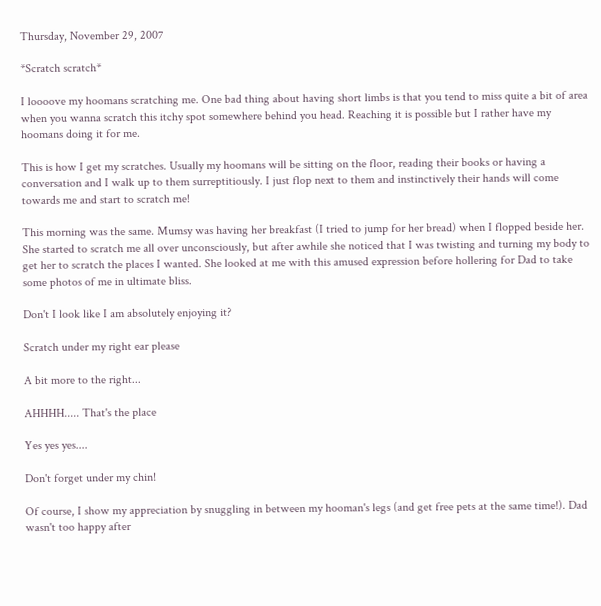Thursday, November 29, 2007

*Scratch scratch*

I loooove my hoomans scratching me. One bad thing about having short limbs is that you tend to miss quite a bit of area when you wanna scratch this itchy spot somewhere behind you head. Reaching it is possible but I rather have my hoomans doing it for me.

This is how I get my scratches. Usually my hoomans will be sitting on the floor, reading their books or having a conversation and I walk up to them surreptitiously. I just flop next to them and instinctively their hands will come towards me and start to scratch me!

This morning was the same. Mumsy was having her breakfast (I tried to jump for her bread) when I flopped beside her. She started to scratch me all over unconsciously, but after awhile she noticed that I was twisting and turning my body to get her to scratch the places I wanted. She looked at me with this amused expression before hollering for Dad to take some photos of me in ultimate bliss.

Don't I look like I am absolutely enjoying it?

Scratch under my right ear please

A bit more to the right...

AHHHH..... That's the place

Yes yes yes....

Don't forget under my chin!

Of course, I show my appreciation by snuggling in between my hooman's legs (and get free pets at the same time!). Dad wasn't too happy after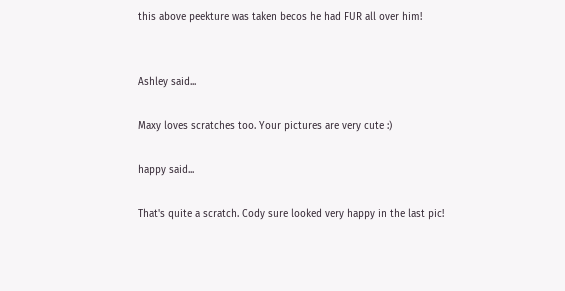this above peekture was taken becos he had FUR all over him!


Ashley said...

Maxy loves scratches too. Your pictures are very cute :)

happy said...

That's quite a scratch. Cody sure looked very happy in the last pic!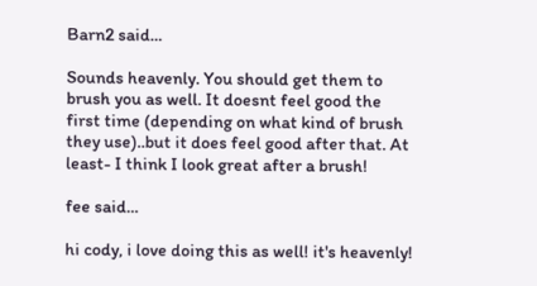Barn2 said...

Sounds heavenly. You should get them to brush you as well. It doesnt feel good the first time (depending on what kind of brush they use)..but it does feel good after that. At least- I think I look great after a brush!

fee said...

hi cody, i love doing this as well! it's heavenly!